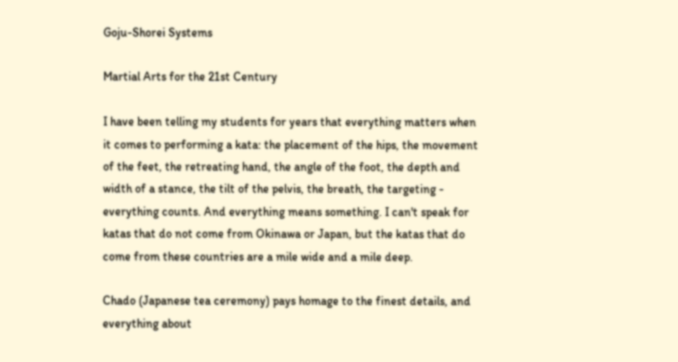Goju-Shorei Systems

Martial Arts for the 21st Century

I have been telling my students for years that everything matters when it comes to performing a kata: the placement of the hips, the movement of the feet, the retreating hand, the angle of the foot, the depth and width of a stance, the tilt of the pelvis, the breath, the targeting - everything counts. And everything means something. I can't speak for katas that do not come from Okinawa or Japan, but the katas that do come from these countries are a mile wide and a mile deep.

Chado (Japanese tea ceremony) pays homage to the finest details, and everything about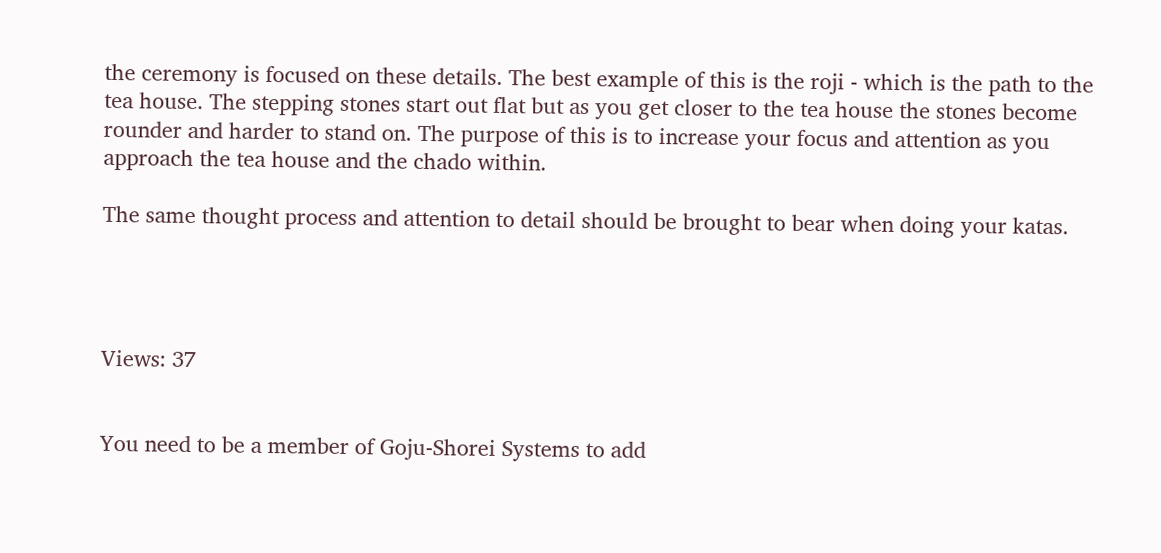the ceremony is focused on these details. The best example of this is the roji - which is the path to the tea house. The stepping stones start out flat but as you get closer to the tea house the stones become rounder and harder to stand on. The purpose of this is to increase your focus and attention as you approach the tea house and the chado within.

The same thought process and attention to detail should be brought to bear when doing your katas.




Views: 37


You need to be a member of Goju-Shorei Systems to add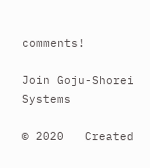comments!

Join Goju-Shorei Systems

© 2020   Created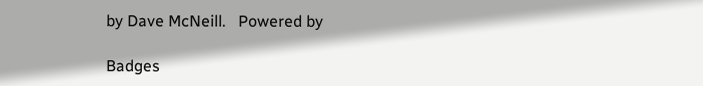by Dave McNeill.   Powered by

Badges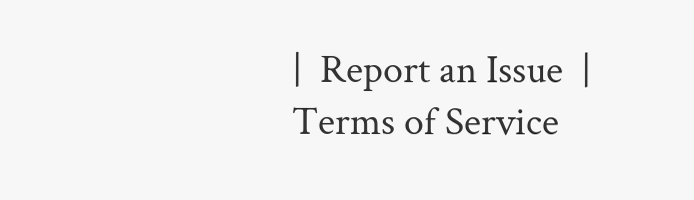|  Report an Issue  |  Terms of Service